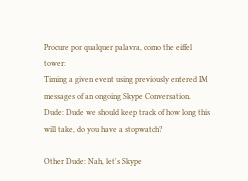Procure por qualquer palavra, como the eiffel tower:
Timing a given event using previously entered IM messages of an ongoing Skype Conversation.
Dude: Dude we should keep track of how long this will take, do you have a stopwatch?

Other Dude: Nah, let's Skype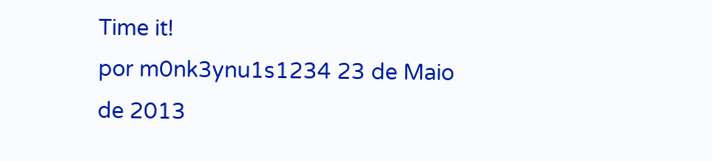Time it!
por m0nk3ynu1s1234 23 de Maio de 2013